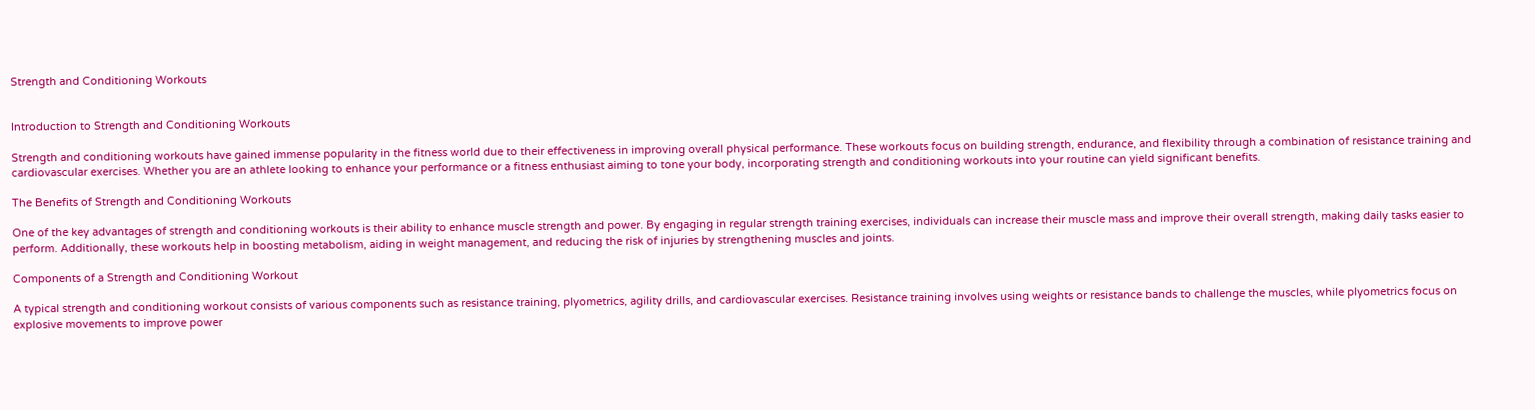Strength and Conditioning Workouts


Introduction to Strength and Conditioning Workouts

Strength and conditioning workouts have gained immense popularity in the fitness world due to their effectiveness in improving overall physical performance. These workouts focus on building strength, endurance, and flexibility through a combination of resistance training and cardiovascular exercises. Whether you are an athlete looking to enhance your performance or a fitness enthusiast aiming to tone your body, incorporating strength and conditioning workouts into your routine can yield significant benefits.

The Benefits of Strength and Conditioning Workouts

One of the key advantages of strength and conditioning workouts is their ability to enhance muscle strength and power. By engaging in regular strength training exercises, individuals can increase their muscle mass and improve their overall strength, making daily tasks easier to perform. Additionally, these workouts help in boosting metabolism, aiding in weight management, and reducing the risk of injuries by strengthening muscles and joints.

Components of a Strength and Conditioning Workout

A typical strength and conditioning workout consists of various components such as resistance training, plyometrics, agility drills, and cardiovascular exercises. Resistance training involves using weights or resistance bands to challenge the muscles, while plyometrics focus on explosive movements to improve power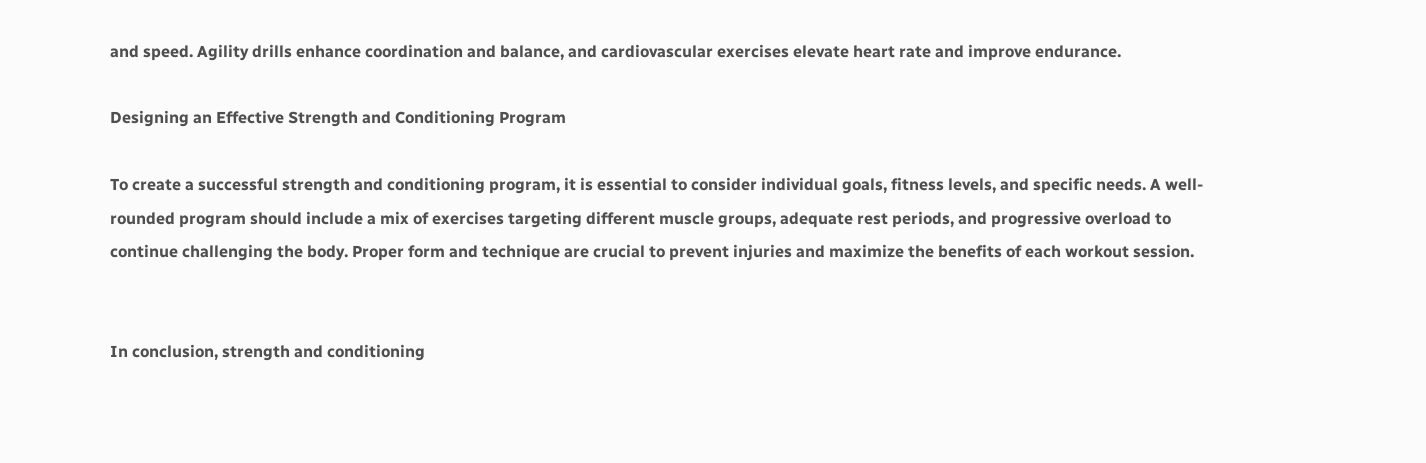and speed. Agility drills enhance coordination and balance, and cardiovascular exercises elevate heart rate and improve endurance.

Designing an Effective Strength and Conditioning Program

To create a successful strength and conditioning program, it is essential to consider individual goals, fitness levels, and specific needs. A well-rounded program should include a mix of exercises targeting different muscle groups, adequate rest periods, and progressive overload to continue challenging the body. Proper form and technique are crucial to prevent injuries and maximize the benefits of each workout session.


In conclusion, strength and conditioning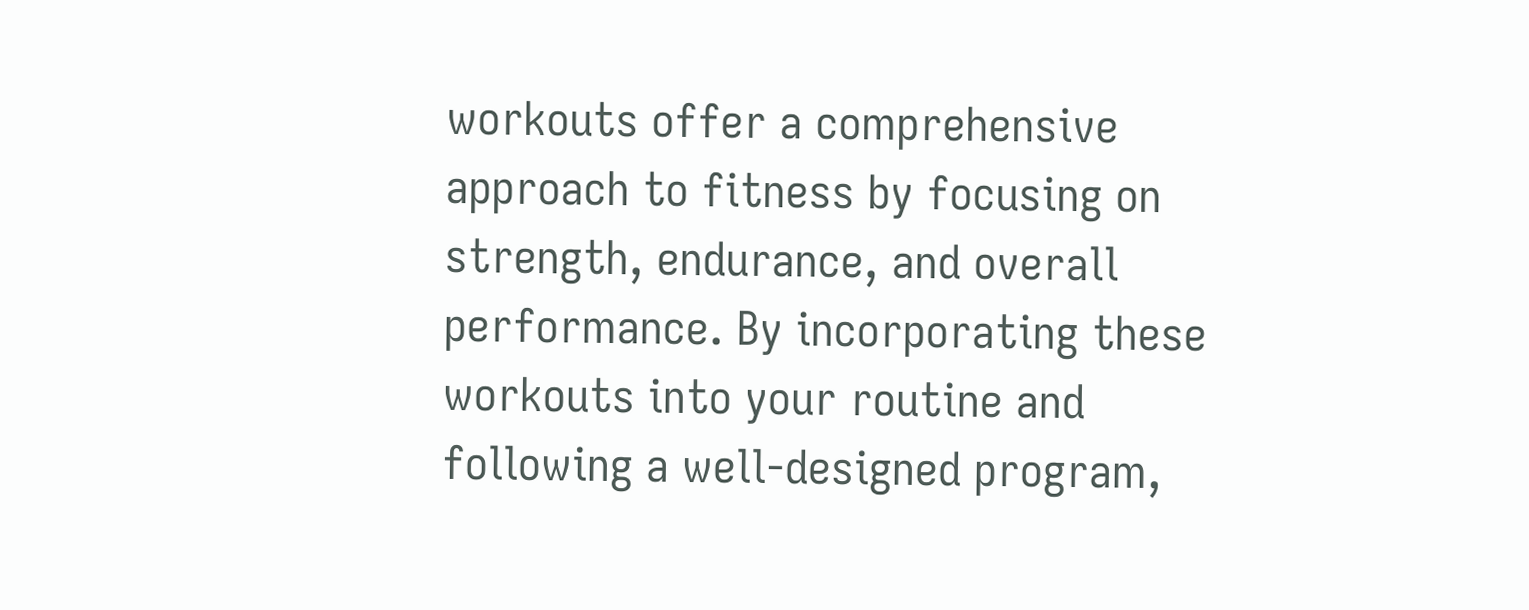workouts offer a comprehensive approach to fitness by focusing on strength, endurance, and overall performance. By incorporating these workouts into your routine and following a well-designed program,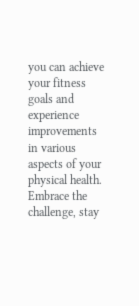you can achieve your fitness goals and experience improvements in various aspects of your physical health. Embrace the challenge, stay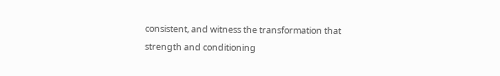consistent, and witness the transformation that strength and conditioning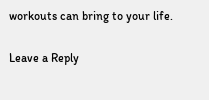workouts can bring to your life.

Leave a Reply